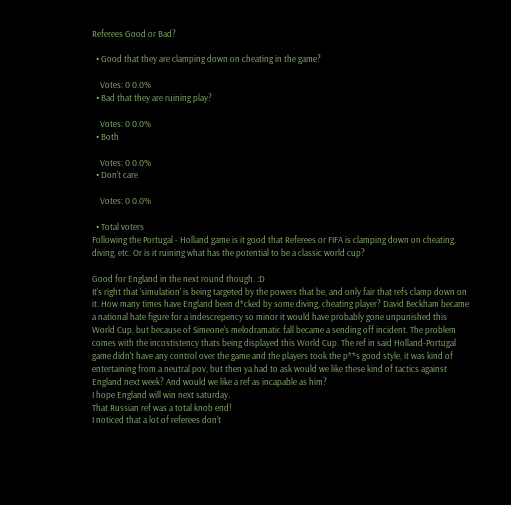Referees Good or Bad?

  • Good that they are clamping down on cheating in the game?

    Votes: 0 0.0%
  • Bad that they are ruining play?

    Votes: 0 0.0%
  • Both

    Votes: 0 0.0%
  • Don't care

    Votes: 0 0.0%

  • Total voters
Following the Portugal - Holland game is it good that Referees or FIFA is clamping down on cheating, diving, etc. Or is it ruining what has the potential to be a classic world cup?

Good for England in the next round though. :D
It's right that 'simulation' is being targeted by the powers that be, and only fair that refs clamp down on it. How many times have England been d*cked by some diving, cheating player? David Beckham became a national hate figure for a indescrepency so minor it would have probably gone unpunished this World Cup, but because of Simeone's melodramatic fall became a sending off incident. The problem comes with the incostistency thats being displayed this World Cup. The ref in said Holland-Portugal game didn't have any control over the game and the players took the p**s good style, it was kind of entertaining from a neutral pov, but then ya had to ask would we like these kind of tactics against England next week? And would we like a ref as incapable as him?
I hope England will win next saturday.
That Russian ref was a total knob end!
I noticed that a lot of referees don't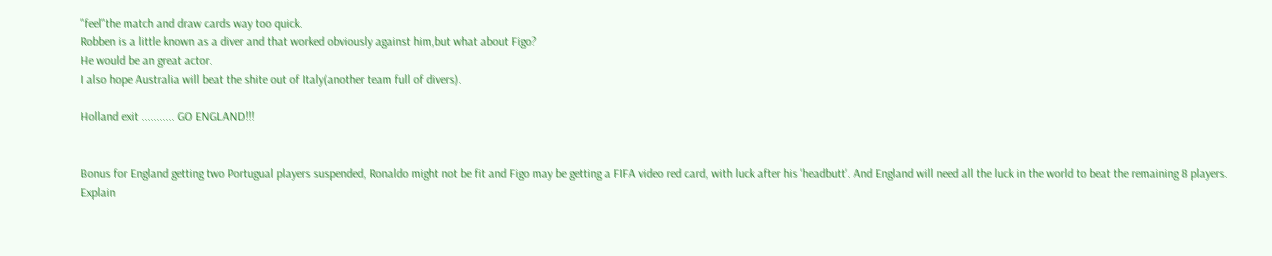"feel"the match and draw cards way too quick.
Robben is a little known as a diver and that worked obviously against him,but what about Figo?
He would be an great actor.
I also hope Australia will beat the shite out of Italy(another team full of divers).

Holland exit ........... GO ENGLAND!!!


Bonus for England getting two Portugual players suspended, Ronaldo might not be fit and Figo may be getting a FIFA video red card, with luck after his 'headbutt'. And England will need all the luck in the world to beat the remaining 8 players.
Explain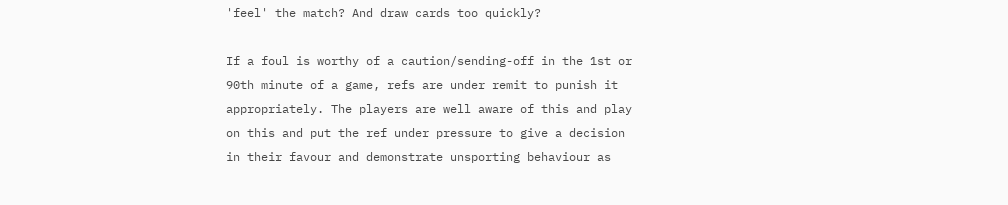'feel' the match? And draw cards too quickly?

If a foul is worthy of a caution/sending-off in the 1st or 90th minute of a game, refs are under remit to punish it appropriately. The players are well aware of this and play on this and put the ref under pressure to give a decision in their favour and demonstrate unsporting behaviour as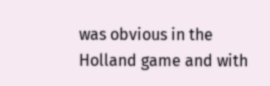was obvious in the Holland game and with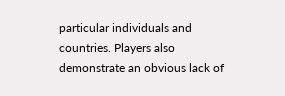particular individuals and countries. Players also demonstrate an obvious lack of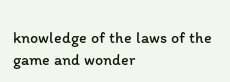knowledge of the laws of the game and wonder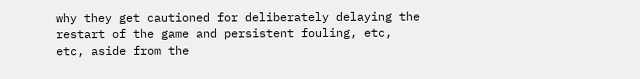why they get cautioned for deliberately delaying the restart of the game and persistent fouling, etc, etc, aside from the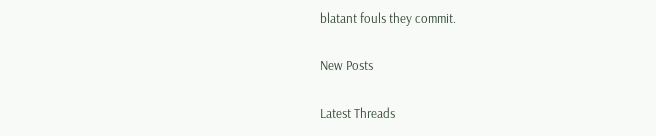blatant fouls they commit.

New Posts

Latest Threads